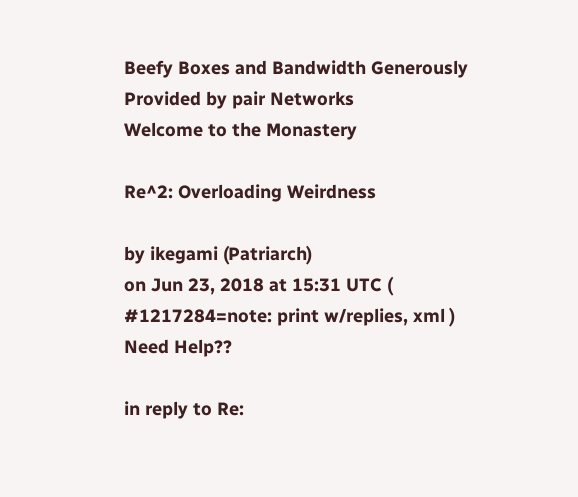Beefy Boxes and Bandwidth Generously Provided by pair Networks
Welcome to the Monastery

Re^2: Overloading Weirdness

by ikegami (Patriarch)
on Jun 23, 2018 at 15:31 UTC ( #1217284=note: print w/replies, xml ) Need Help??

in reply to Re: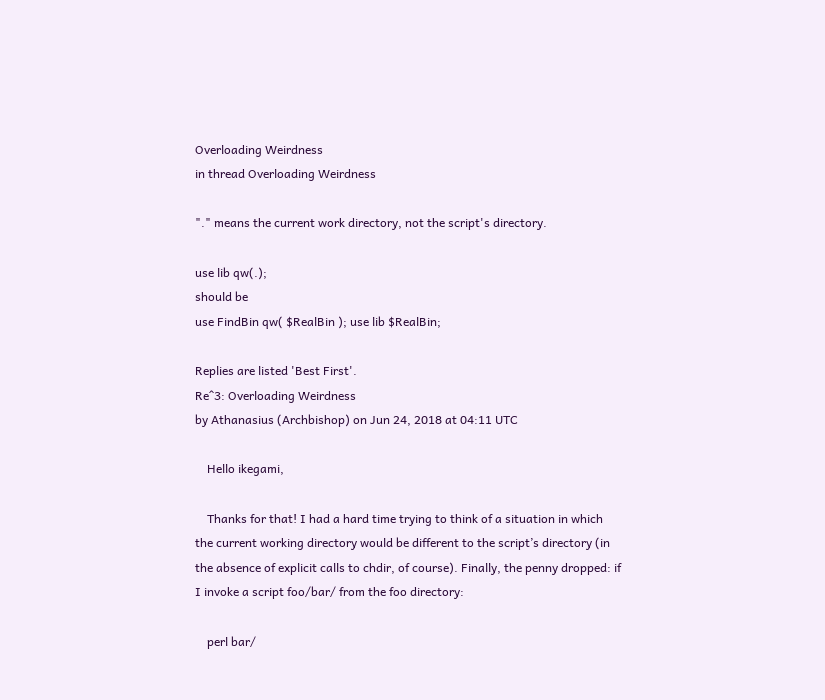Overloading Weirdness
in thread Overloading Weirdness

"." means the current work directory, not the script's directory.

use lib qw(.);
should be
use FindBin qw( $RealBin ); use lib $RealBin;

Replies are listed 'Best First'.
Re^3: Overloading Weirdness
by Athanasius (Archbishop) on Jun 24, 2018 at 04:11 UTC

    Hello ikegami,

    Thanks for that! I had a hard time trying to think of a situation in which the current working directory would be different to the script’s directory (in the absence of explicit calls to chdir, of course). Finally, the penny dropped: if I invoke a script foo/bar/ from the foo directory:

    perl bar/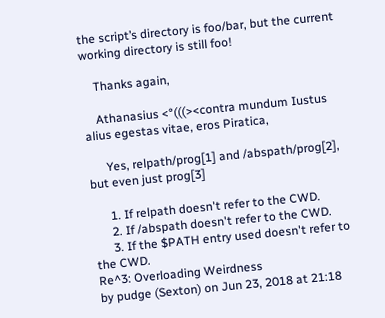the script’s directory is foo/bar, but the current working directory is still foo!

    Thanks again,

    Athanasius <°(((><contra mundum Iustus alius egestas vitae, eros Piratica,

      Yes, relpath/prog[1] and /abspath/prog[2], but even just prog[3]

      1. If relpath doesn't refer to the CWD.
      2. If /abspath doesn't refer to the CWD.
      3. If the $PATH entry used doesn't refer to the CWD.
Re^3: Overloading Weirdness
by pudge (Sexton) on Jun 23, 2018 at 21:18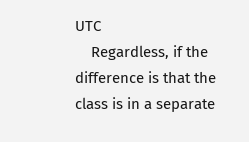UTC
    Regardless, if the difference is that the class is in a separate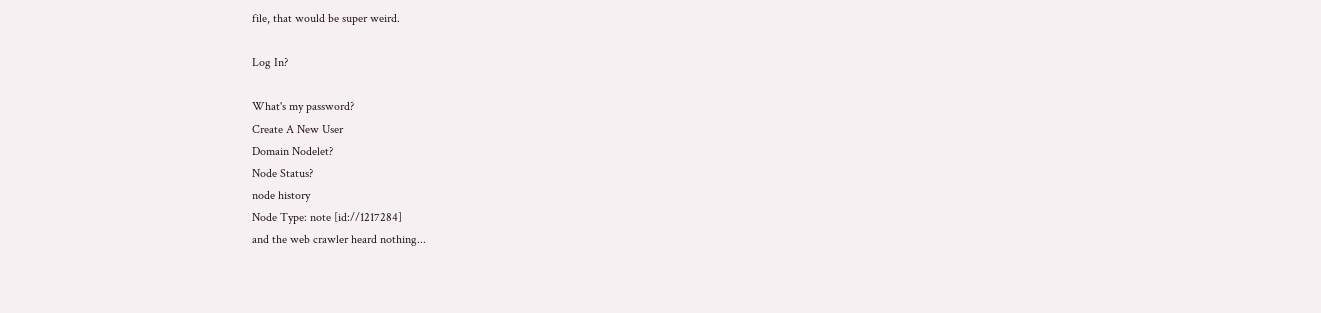file, that would be super weird.

Log In?

What's my password?
Create A New User
Domain Nodelet?
Node Status?
node history
Node Type: note [id://1217284]
and the web crawler heard nothing...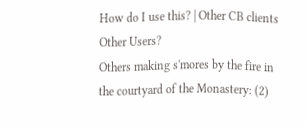How do I use this? | Other CB clients
Other Users?
Others making s'mores by the fire in the courtyard of the Monastery: (2)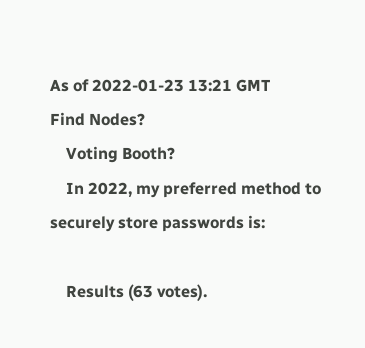As of 2022-01-23 13:21 GMT
Find Nodes?
    Voting Booth?
    In 2022, my preferred method to securely store passwords is:

    Results (63 votes).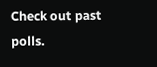Check out past polls.